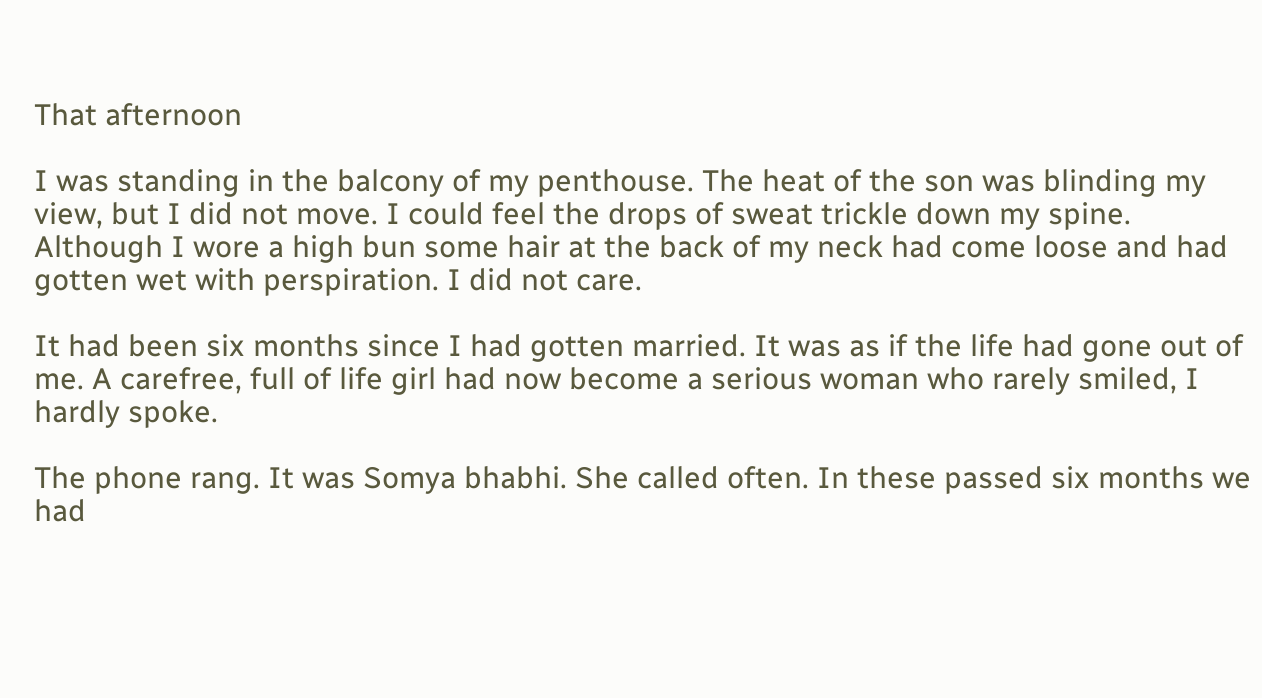That afternoon

I was standing in the balcony of my penthouse. The heat of the son was blinding my view, but I did not move. I could feel the drops of sweat trickle down my spine. Although I wore a high bun some hair at the back of my neck had come loose and had gotten wet with perspiration. I did not care.

It had been six months since I had gotten married. It was as if the life had gone out of me. A carefree, full of life girl had now become a serious woman who rarely smiled, I hardly spoke.

The phone rang. It was Somya bhabhi. She called often. In these passed six months we had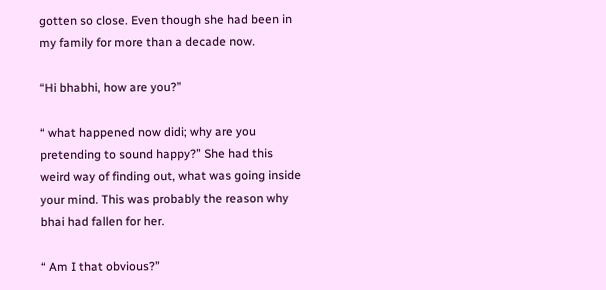gotten so close. Even though she had been in my family for more than a decade now.

“Hi bhabhi, how are you?”

“ what happened now didi; why are you pretending to sound happy?” She had this weird way of finding out, what was going inside your mind. This was probably the reason why bhai had fallen for her.

“ Am I that obvious?”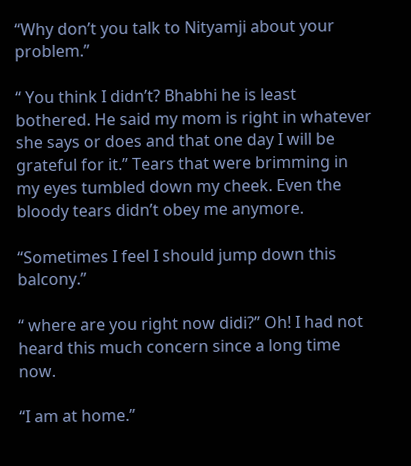“Why don’t you talk to Nityamji about your problem.”

“ You think I didn’t? Bhabhi he is least bothered. He said my mom is right in whatever she says or does and that one day I will be grateful for it.” Tears that were brimming in my eyes tumbled down my cheek. Even the bloody tears didn’t obey me anymore.

“Sometimes I feel I should jump down this balcony.”

“ where are you right now didi?” Oh! I had not heard this much concern since a long time now.

“I am at home.”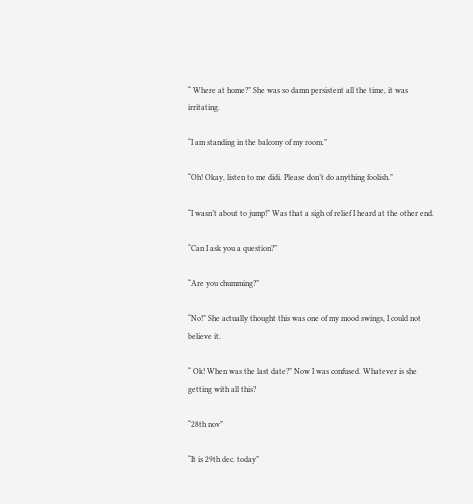“ Where at home?” She was so damn persistent all the time, it was irritating.

“I am standing in the balcony of my room.”

“Oh! Okay, listen to me didi. Please don’t do anything foolish.”

“I wasn’t about to jump!” Was that a sigh of relief I heard at the other end.

“Can I ask you a question?”

“Are you chumming?”

“No!” She actually thought this was one of my mood swings, I could not believe it.

“ Ok! When was the last date?” Now I was confused. Whatever is she getting with all this?

“28th nov”

“It is 29th dec. today”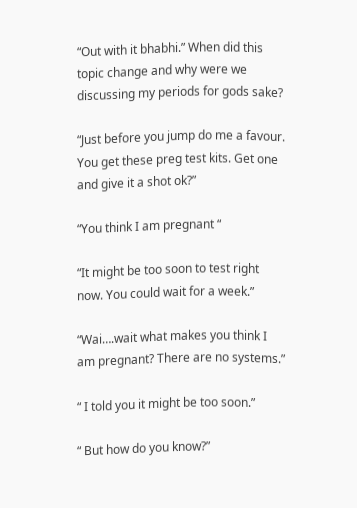“Out with it bhabhi.” When did this topic change and why were we discussing my periods for gods sake?

“Just before you jump do me a favour. You get these preg test kits. Get one and give it a shot ok?”

“You think I am pregnant “

“It might be too soon to test right now. You could wait for a week.”

“Wai….wait what makes you think I am pregnant? There are no systems.”

“ I told you it might be too soon.”

“ But how do you know?”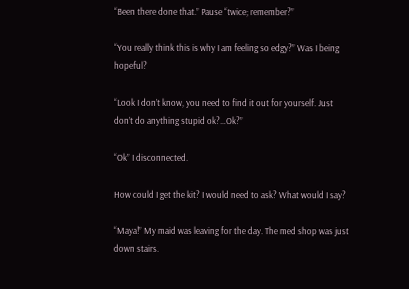“Been there done that.” Pause “twice; remember?”

“You really think this is why I am feeling so edgy?” Was I being hopeful?

“Look I don’t know, you need to find it out for yourself. Just don’t do anything stupid ok?…Ok?”

“Ok” I disconnected.

How could I get the kit? I would need to ask? What would I say?

“Maya!” My maid was leaving for the day. The med shop was just down stairs.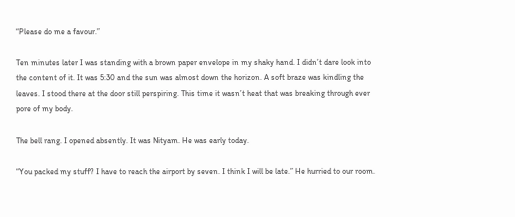“Please do me a favour.”

Ten minutes later I was standing with a brown paper envelope in my shaky hand. I didn’t dare look into the content of it. It was 5:30 and the sun was almost down the horizon. A soft braze was kindling the leaves. I stood there at the door still perspiring. This time it wasn’t heat that was breaking through ever pore of my body.

The bell rang. I opened absently. It was Nityam. He was early today.

“You packed my stuff? I have to reach the airport by seven. I think I will be late.” He hurried to our room.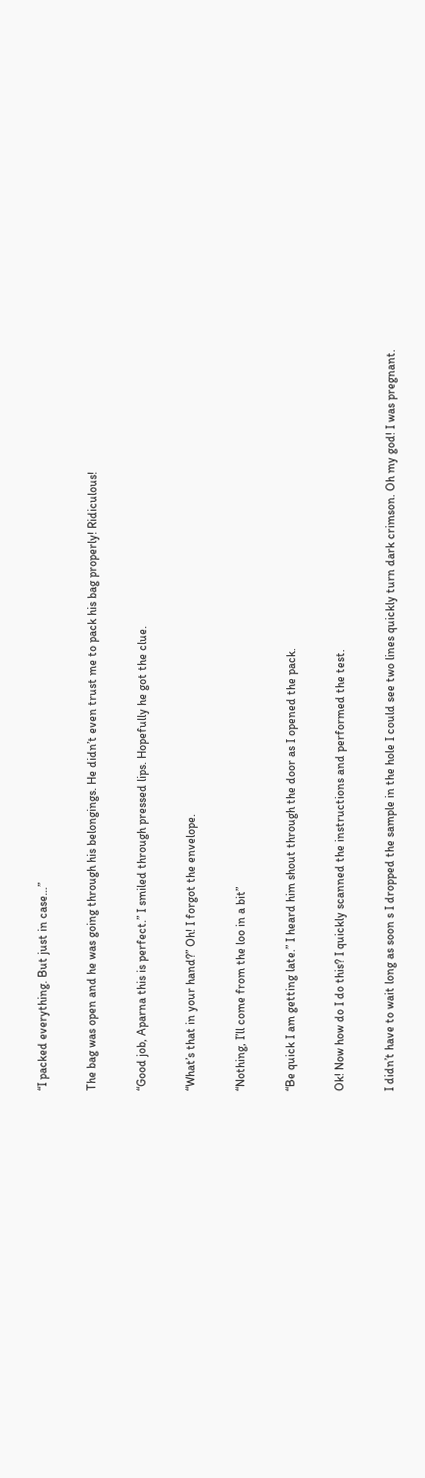“I packed everything. But just in case…”

The bag was open and he was going through his belongings. He didn’t even trust me to pack his bag properly! Ridiculous!

“Good job, Aparna this is perfect.” I smiled through pressed lips. Hopefully he got the clue.

“What’s that in your hand?” Oh! I forgot the envelope.

“Nothing, I’ll come from the loo in a bit”

“Be quick I am getting late.” I heard him shout through the door as I opened the pack.

Ok! Now how do I do this? I quickly scanned the instructions and performed the test.

I didn’t have to wait long as soon s I dropped the sample in the hole I could see two lines quickly turn dark crimson. Oh my god! I was pregnant.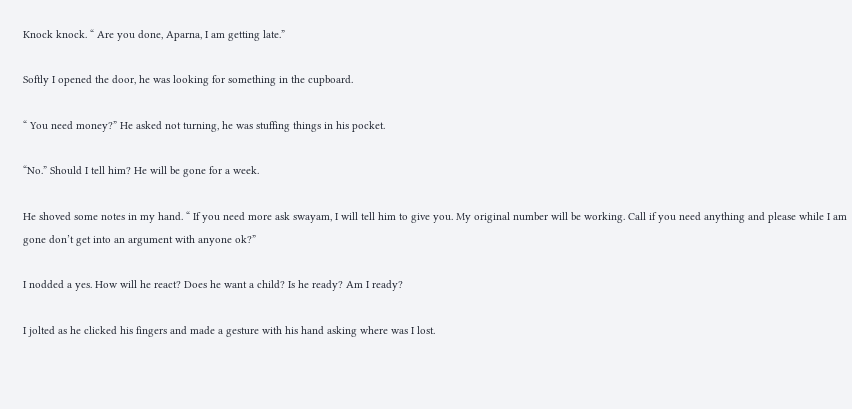Knock knock. “ Are you done, Aparna, I am getting late.”

Softly I opened the door, he was looking for something in the cupboard.

“ You need money?” He asked not turning, he was stuffing things in his pocket.

“No.” Should I tell him? He will be gone for a week.

He shoved some notes in my hand. “ If you need more ask swayam, I will tell him to give you. My original number will be working. Call if you need anything and please while I am gone don’t get into an argument with anyone ok?”

I nodded a yes. How will he react? Does he want a child? Is he ready? Am I ready?

I jolted as he clicked his fingers and made a gesture with his hand asking where was I lost.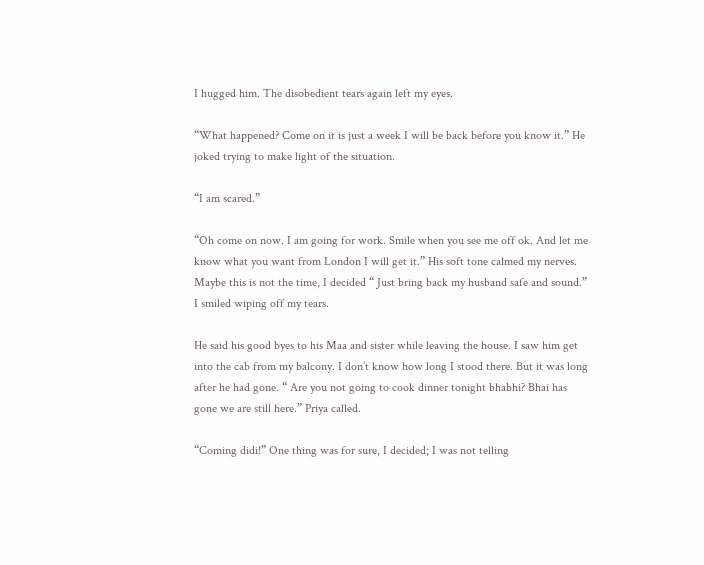I hugged him. The disobedient tears again left my eyes.

“What happened? Come on it is just a week I will be back before you know it.” He joked trying to make light of the situation.

“I am scared.”

“Oh come on now. I am going for work. Smile when you see me off ok. And let me know what you want from London I will get it.” His soft tone calmed my nerves. Maybe this is not the time, I decided “ Just bring back my husband safe and sound.” I smiled wiping off my tears.

He said his good byes to his Maa and sister while leaving the house. I saw him get into the cab from my balcony. I don’t know how long I stood there. But it was long after he had gone. “ Are you not going to cook dinner tonight bhabhi? Bhai has gone we are still here.” Priya called.

“Coming didi!” One thing was for sure, I decided; I was not telling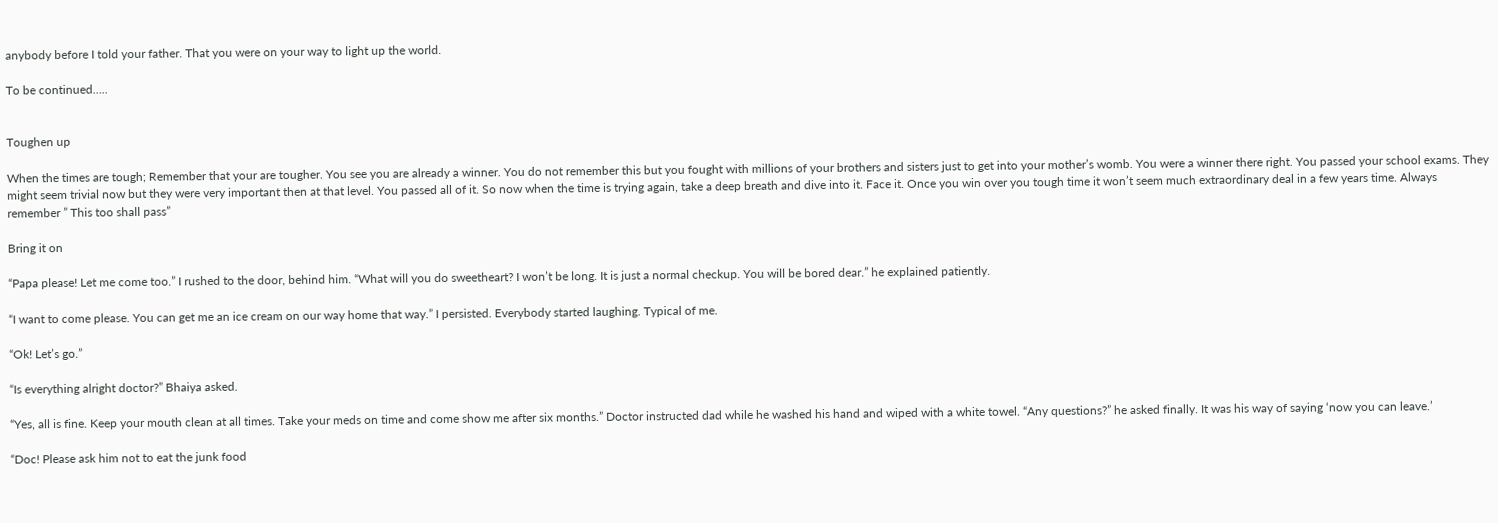anybody before I told your father. That you were on your way to light up the world.

To be continued…..


Toughen up

When the times are tough; Remember that your are tougher. You see you are already a winner. You do not remember this but you fought with millions of your brothers and sisters just to get into your mother’s womb. You were a winner there right. You passed your school exams. They might seem trivial now but they were very important then at that level. You passed all of it. So now when the time is trying again, take a deep breath and dive into it. Face it. Once you win over you tough time it won’t seem much extraordinary deal in a few years time. Always remember ” This too shall pass”

Bring it on

“Papa please! Let me come too.” I rushed to the door, behind him. “What will you do sweetheart? I won’t be long. It is just a normal checkup. You will be bored dear.” he explained patiently.

“I want to come please. You can get me an ice cream on our way home that way.” I persisted. Everybody started laughing. Typical of me.

“Ok! Let’s go.”

“Is everything alright doctor?” Bhaiya asked.

“Yes, all is fine. Keep your mouth clean at all times. Take your meds on time and come show me after six months.” Doctor instructed dad while he washed his hand and wiped with a white towel. “Any questions?” he asked finally. It was his way of saying ‘now you can leave.’

“Doc! Please ask him not to eat the junk food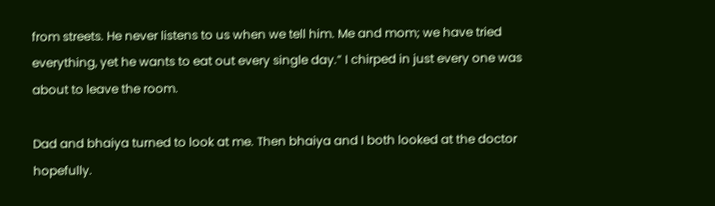from streets. He never listens to us when we tell him. Me and mom; we have tried everything, yet he wants to eat out every single day.” I chirped in just every one was about to leave the room.

Dad and bhaiya turned to look at me. Then bhaiya and I both looked at the doctor hopefully.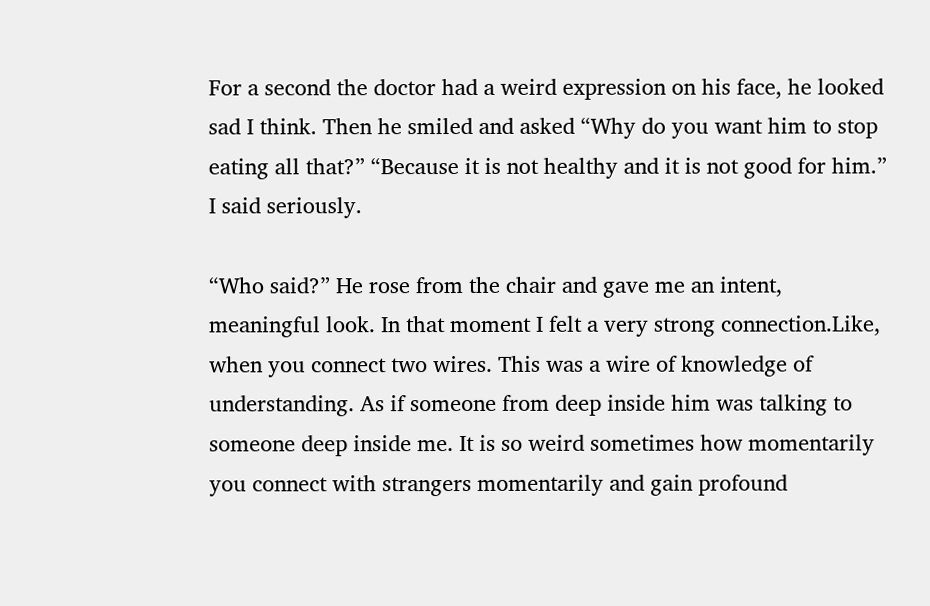For a second the doctor had a weird expression on his face, he looked sad I think. Then he smiled and asked “Why do you want him to stop eating all that?” “Because it is not healthy and it is not good for him.” I said seriously.

“Who said?” He rose from the chair and gave me an intent, meaningful look. In that moment I felt a very strong connection.Like, when you connect two wires. This was a wire of knowledge of understanding. As if someone from deep inside him was talking to someone deep inside me. It is so weird sometimes how momentarily you connect with strangers momentarily and gain profound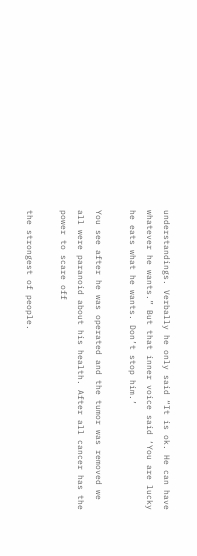understandings. Verbally he only said “It is ok. He can have whatever he wants.” But that inner voice said ‘You are lucky he eats what he wants. Don’t stop him.’

You see after he was operated and the tumor was removed we all were paranoid about his health. After all cancer has the power to scare off

the strongest of people.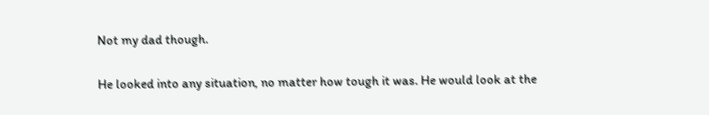Not my dad though.

He looked into any situation, no matter how tough it was. He would look at the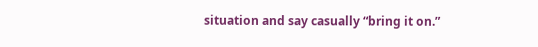situation and say casually “bring it on.”